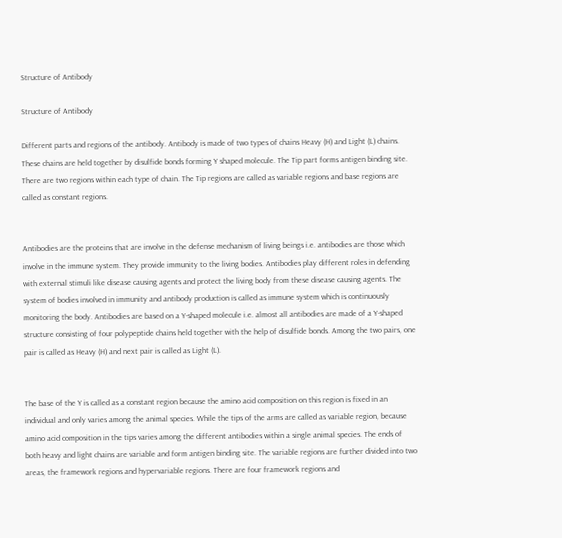Structure of Antibody

Structure of Antibody

Different parts and regions of the antibody. Antibody is made of two types of chains Heavy (H) and Light (L) chains. These chains are held together by disulfide bonds forming Y shaped molecule. The Tip part forms antigen binding site. There are two regions within each type of chain. The Tip regions are called as variable regions and base regions are called as constant regions.


Antibodies are the proteins that are involve in the defense mechanism of living beings i.e. antibodies are those which involve in the immune system. They provide immunity to the living bodies. Antibodies play different roles in defending with external stimuli like disease causing agents and protect the living body from these disease causing agents. The system of bodies involved in immunity and antibody production is called as immune system which is continuously monitoring the body. Antibodies are based on a Y-shaped molecule i.e. almost all antibodies are made of a Y-shaped structure consisting of four polypeptide chains held together with the help of disulfide bonds. Among the two pairs, one pair is called as Heavy (H) and next pair is called as Light (L).


The base of the Y is called as a constant region because the amino acid composition on this region is fixed in an individual and only varies among the animal species. While the tips of the arms are called as variable region, because amino acid composition in the tips varies among the different antibodies within a single animal species. The ends of both heavy and light chains are variable and form antigen binding site. The variable regions are further divided into two areas, the framework regions and hypervariable regions. There are four framework regions and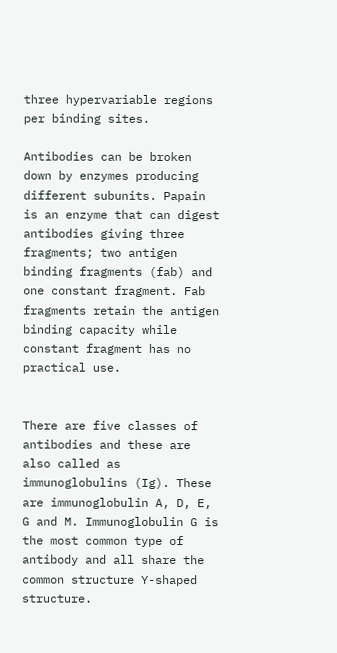three hypervariable regions per binding sites.

Antibodies can be broken down by enzymes producing different subunits. Papain is an enzyme that can digest antibodies giving three fragments; two antigen binding fragments (fab) and one constant fragment. Fab fragments retain the antigen binding capacity while constant fragment has no practical use.


There are five classes of antibodies and these are also called as immunoglobulins (Ig). These are immunoglobulin A, D, E, G and M. Immunoglobulin G is the most common type of antibody and all share the common structure Y-shaped structure.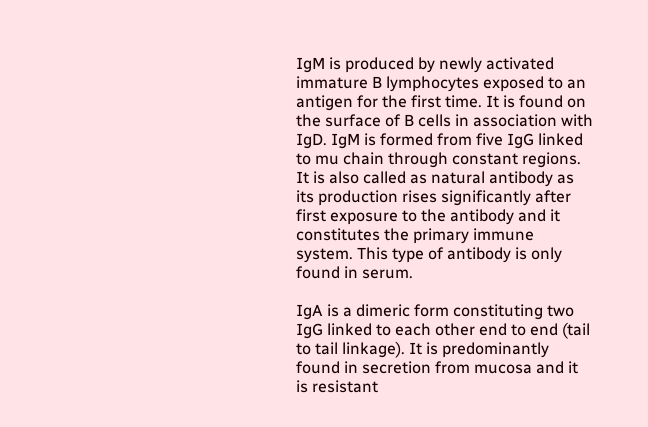IgM is produced by newly activated immature B lymphocytes exposed to an antigen for the first time. It is found on the surface of B cells in association with IgD. IgM is formed from five IgG linked to mu chain through constant regions. It is also called as natural antibody as its production rises significantly after first exposure to the antibody and it constitutes the primary immune system. This type of antibody is only found in serum.

IgA is a dimeric form constituting two IgG linked to each other end to end (tail to tail linkage). It is predominantly found in secretion from mucosa and it is resistant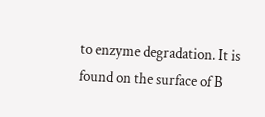to enzyme degradation. It is found on the surface of B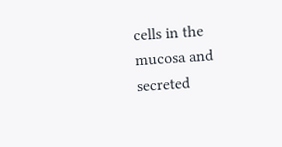cells in the mucosa and secreted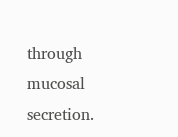through mucosal secretion.